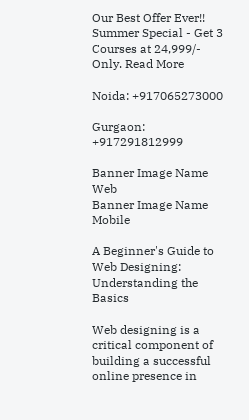Our Best Offer Ever!! Summer Special - Get 3 Courses at 24,999/- Only. Read More

Noida: +917065273000

Gurgaon: +917291812999

Banner Image Name Web
Banner Image Name Mobile

A Beginner's Guide to Web Designing: Understanding the Basics

Web designing is a critical component of building a successful online presence in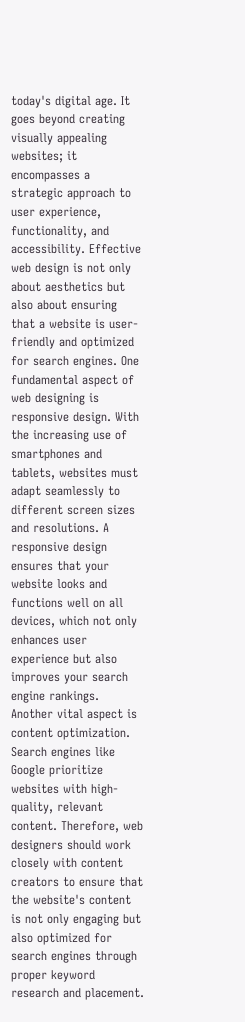today's digital age. It goes beyond creating visually appealing websites; it encompasses a strategic approach to user experience, functionality, and accessibility. Effective web design is not only about aesthetics but also about ensuring that a website is user-friendly and optimized for search engines. One fundamental aspect of web designing is responsive design. With the increasing use of smartphones and tablets, websites must adapt seamlessly to different screen sizes and resolutions. A responsive design ensures that your website looks and functions well on all devices, which not only enhances user experience but also improves your search engine rankings. Another vital aspect is content optimization. Search engines like Google prioritize websites with high-quality, relevant content. Therefore, web designers should work closely with content creators to ensure that the website's content is not only engaging but also optimized for search engines through proper keyword research and placement.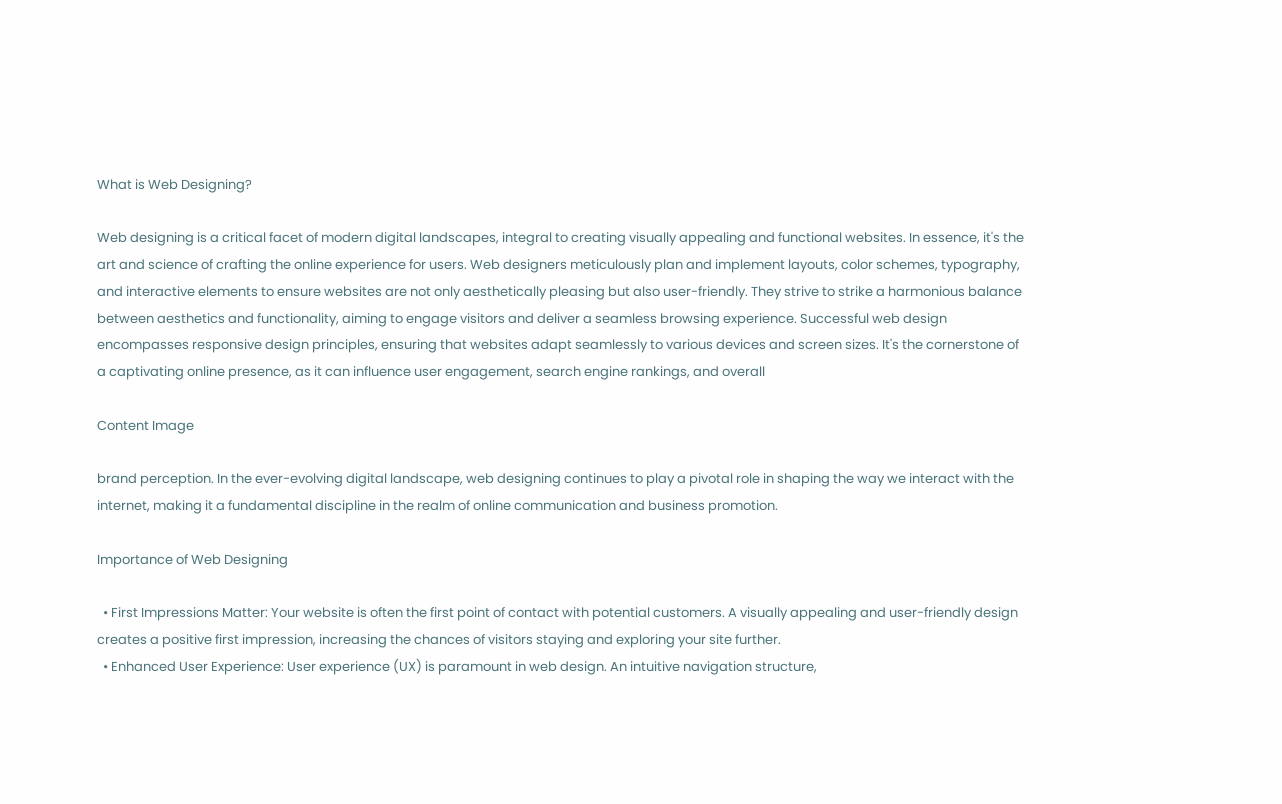What is Web Designing?

Web designing is a critical facet of modern digital landscapes, integral to creating visually appealing and functional websites. In essence, it's the art and science of crafting the online experience for users. Web designers meticulously plan and implement layouts, color schemes, typography, and interactive elements to ensure websites are not only aesthetically pleasing but also user-friendly. They strive to strike a harmonious balance between aesthetics and functionality, aiming to engage visitors and deliver a seamless browsing experience. Successful web design encompasses responsive design principles, ensuring that websites adapt seamlessly to various devices and screen sizes. It's the cornerstone of a captivating online presence, as it can influence user engagement, search engine rankings, and overall

Content Image

brand perception. In the ever-evolving digital landscape, web designing continues to play a pivotal role in shaping the way we interact with the internet, making it a fundamental discipline in the realm of online communication and business promotion.

Importance of Web Designing

  • First Impressions Matter: Your website is often the first point of contact with potential customers. A visually appealing and user-friendly design creates a positive first impression, increasing the chances of visitors staying and exploring your site further.
  • Enhanced User Experience: User experience (UX) is paramount in web design. An intuitive navigation structure,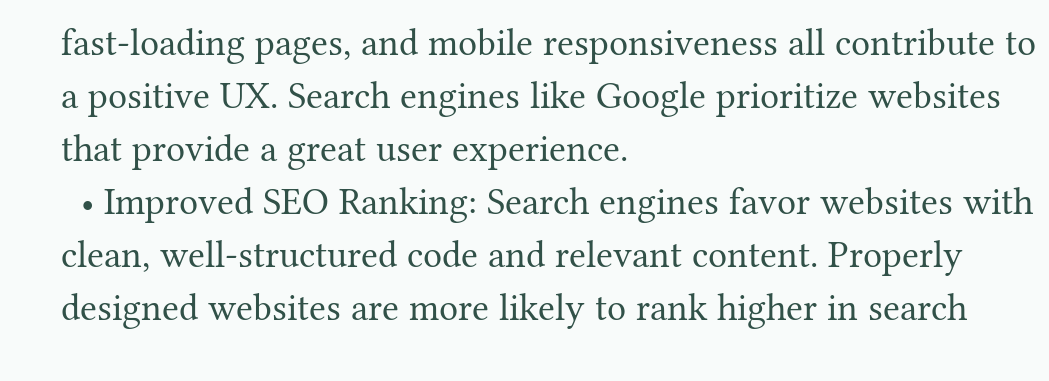fast-loading pages, and mobile responsiveness all contribute to a positive UX. Search engines like Google prioritize websites that provide a great user experience.
  • Improved SEO Ranking: Search engines favor websites with clean, well-structured code and relevant content. Properly designed websites are more likely to rank higher in search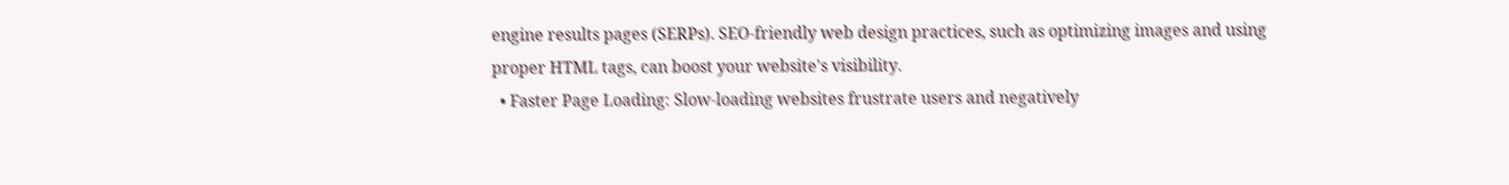engine results pages (SERPs). SEO-friendly web design practices, such as optimizing images and using proper HTML tags, can boost your website's visibility.
  • Faster Page Loading: Slow-loading websites frustrate users and negatively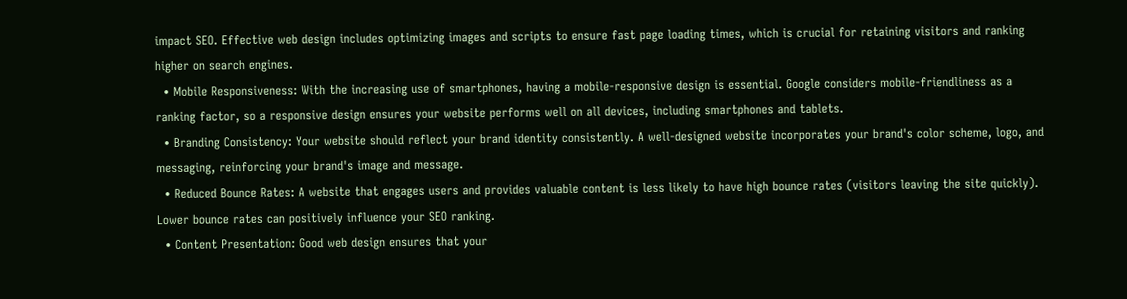impact SEO. Effective web design includes optimizing images and scripts to ensure fast page loading times, which is crucial for retaining visitors and ranking higher on search engines.
  • Mobile Responsiveness: With the increasing use of smartphones, having a mobile-responsive design is essential. Google considers mobile-friendliness as a ranking factor, so a responsive design ensures your website performs well on all devices, including smartphones and tablets.
  • Branding Consistency: Your website should reflect your brand identity consistently. A well-designed website incorporates your brand's color scheme, logo, and messaging, reinforcing your brand's image and message.
  • Reduced Bounce Rates: A website that engages users and provides valuable content is less likely to have high bounce rates (visitors leaving the site quickly). Lower bounce rates can positively influence your SEO ranking.
  • Content Presentation: Good web design ensures that your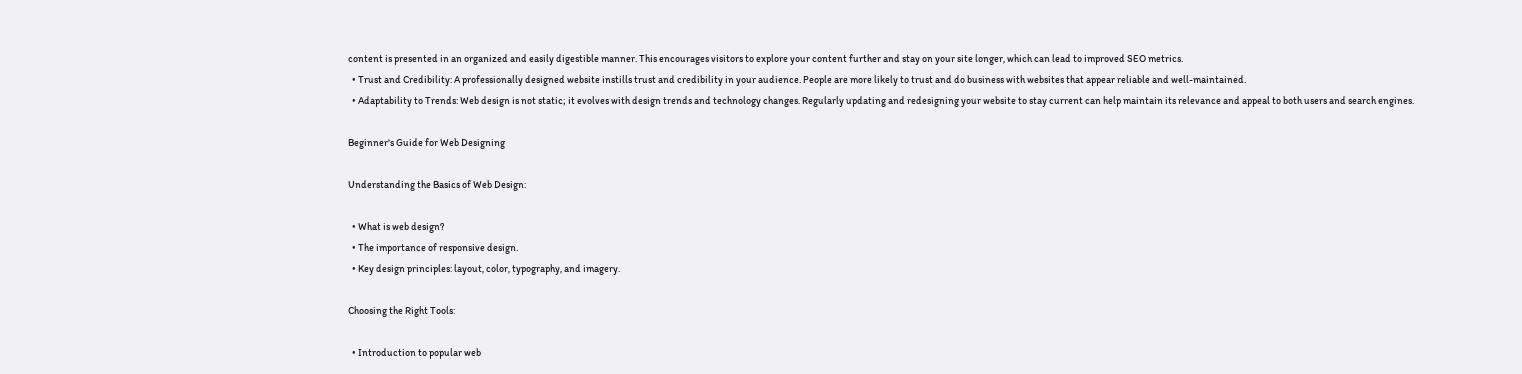content is presented in an organized and easily digestible manner. This encourages visitors to explore your content further and stay on your site longer, which can lead to improved SEO metrics.
  • Trust and Credibility: A professionally designed website instills trust and credibility in your audience. People are more likely to trust and do business with websites that appear reliable and well-maintained.
  • Adaptability to Trends: Web design is not static; it evolves with design trends and technology changes. Regularly updating and redesigning your website to stay current can help maintain its relevance and appeal to both users and search engines.

Beginner's Guide for Web Designing

Understanding the Basics of Web Design:

  • What is web design?
  • The importance of responsive design.
  • Key design principles: layout, color, typography, and imagery.

Choosing the Right Tools:

  • Introduction to popular web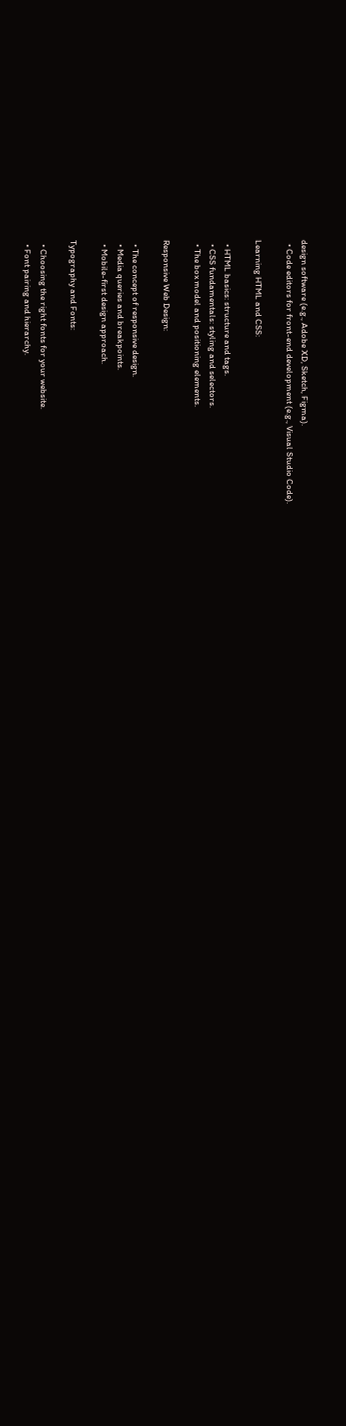design software (e.g., Adobe XD, Sketch, Figma).
  • Code editors for front-end development (e.g., Visual Studio Code).

Learning HTML and CSS:

  • HTML basics: structure and tags.
  • CSS fundamentals: styling and selectors.
  • The box model and positioning elements.

Responsive Web Design:

  • The concept of responsive design.
  • Media queries and breakpoints.
  • Mobile-first design approach.

Typography and Fonts:

  • Choosing the right fonts for your website.
  • Font pairing and hierarchy.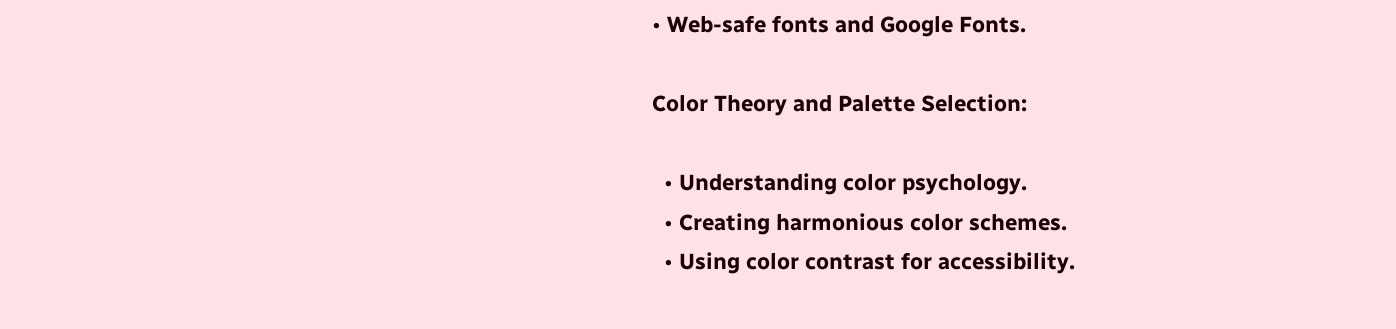• Web-safe fonts and Google Fonts.

Color Theory and Palette Selection:

  • Understanding color psychology.
  • Creating harmonious color schemes.
  • Using color contrast for accessibility.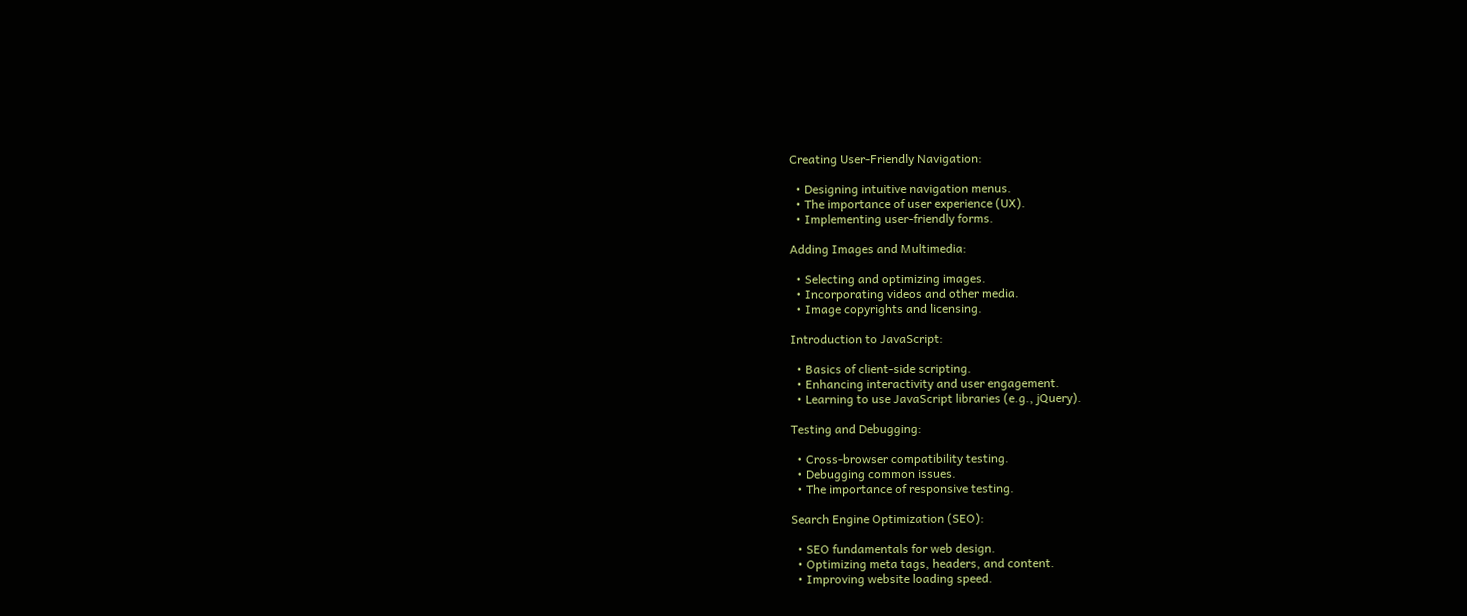Creating User-Friendly Navigation:

  • Designing intuitive navigation menus.
  • The importance of user experience (UX).
  • Implementing user-friendly forms.

Adding Images and Multimedia:

  • Selecting and optimizing images.
  • Incorporating videos and other media.
  • Image copyrights and licensing.

Introduction to JavaScript:

  • Basics of client-side scripting.
  • Enhancing interactivity and user engagement.
  • Learning to use JavaScript libraries (e.g., jQuery).

Testing and Debugging:

  • Cross-browser compatibility testing.
  • Debugging common issues.
  • The importance of responsive testing.

Search Engine Optimization (SEO):

  • SEO fundamentals for web design.
  • Optimizing meta tags, headers, and content.
  • Improving website loading speed.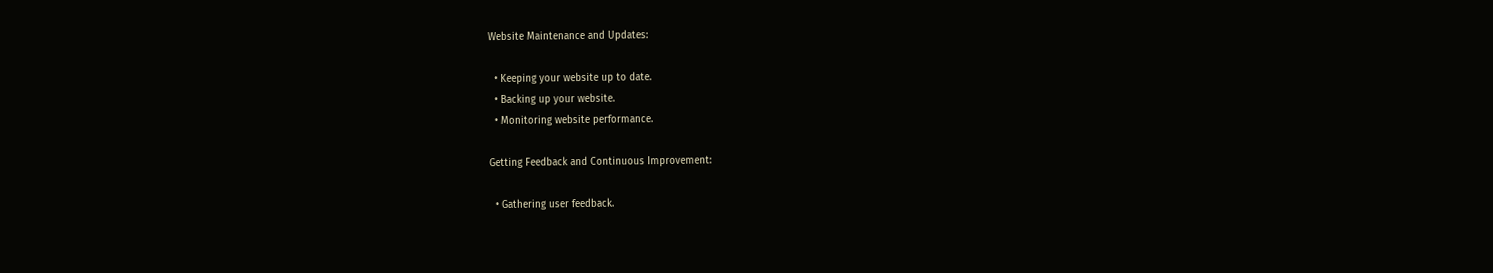Website Maintenance and Updates:

  • Keeping your website up to date.
  • Backing up your website.
  • Monitoring website performance.

Getting Feedback and Continuous Improvement:

  • Gathering user feedback.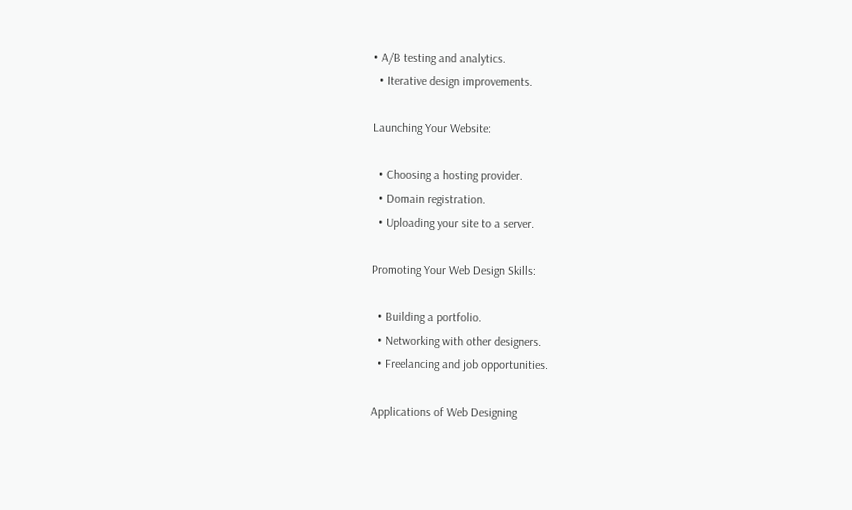• A/B testing and analytics.
  • Iterative design improvements.

Launching Your Website:

  • Choosing a hosting provider.
  • Domain registration.
  • Uploading your site to a server.

Promoting Your Web Design Skills:

  • Building a portfolio.
  • Networking with other designers.
  • Freelancing and job opportunities.

Applications of Web Designing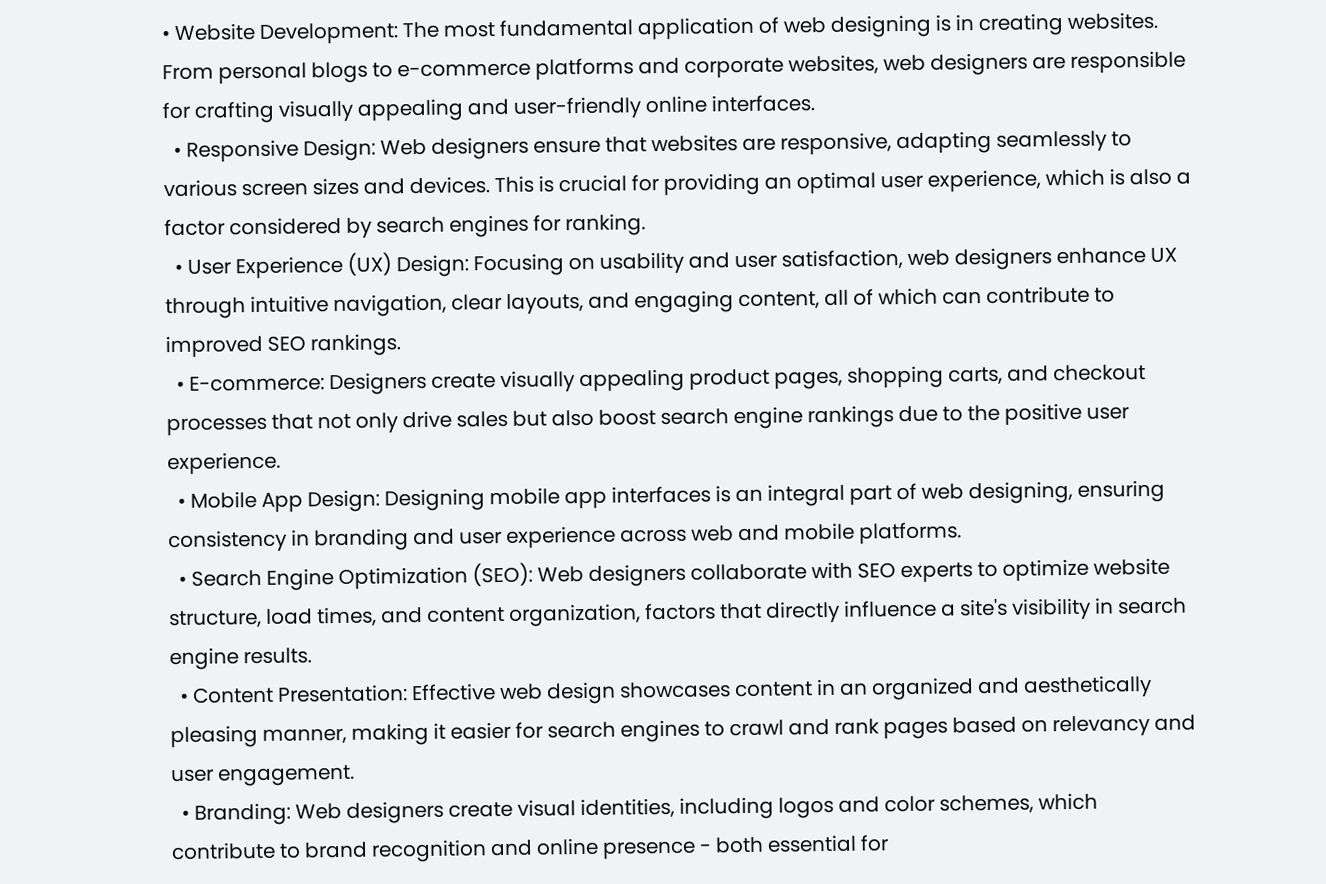• Website Development: The most fundamental application of web designing is in creating websites. From personal blogs to e-commerce platforms and corporate websites, web designers are responsible for crafting visually appealing and user-friendly online interfaces.
  • Responsive Design: Web designers ensure that websites are responsive, adapting seamlessly to various screen sizes and devices. This is crucial for providing an optimal user experience, which is also a factor considered by search engines for ranking.
  • User Experience (UX) Design: Focusing on usability and user satisfaction, web designers enhance UX through intuitive navigation, clear layouts, and engaging content, all of which can contribute to improved SEO rankings.
  • E-commerce: Designers create visually appealing product pages, shopping carts, and checkout processes that not only drive sales but also boost search engine rankings due to the positive user experience.
  • Mobile App Design: Designing mobile app interfaces is an integral part of web designing, ensuring consistency in branding and user experience across web and mobile platforms.
  • Search Engine Optimization (SEO): Web designers collaborate with SEO experts to optimize website structure, load times, and content organization, factors that directly influence a site's visibility in search engine results.
  • Content Presentation: Effective web design showcases content in an organized and aesthetically pleasing manner, making it easier for search engines to crawl and rank pages based on relevancy and user engagement.
  • Branding: Web designers create visual identities, including logos and color schemes, which contribute to brand recognition and online presence - both essential for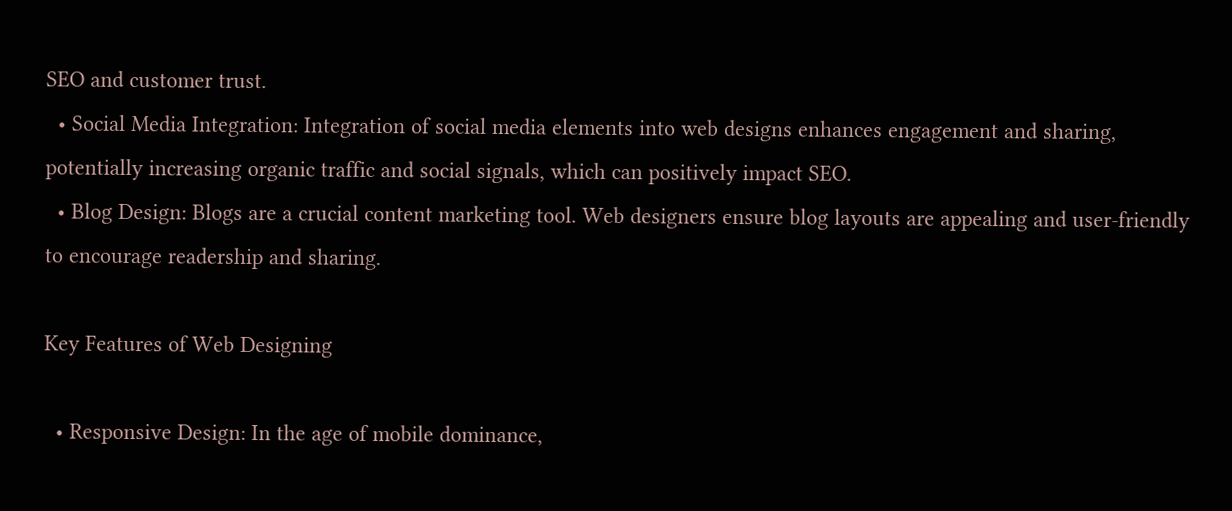SEO and customer trust.
  • Social Media Integration: Integration of social media elements into web designs enhances engagement and sharing, potentially increasing organic traffic and social signals, which can positively impact SEO.
  • Blog Design: Blogs are a crucial content marketing tool. Web designers ensure blog layouts are appealing and user-friendly to encourage readership and sharing.

Key Features of Web Designing

  • Responsive Design: In the age of mobile dominance,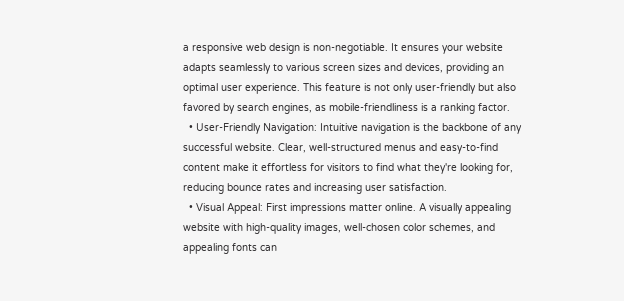a responsive web design is non-negotiable. It ensures your website adapts seamlessly to various screen sizes and devices, providing an optimal user experience. This feature is not only user-friendly but also favored by search engines, as mobile-friendliness is a ranking factor.
  • User-Friendly Navigation: Intuitive navigation is the backbone of any successful website. Clear, well-structured menus and easy-to-find content make it effortless for visitors to find what they're looking for, reducing bounce rates and increasing user satisfaction.
  • Visual Appeal: First impressions matter online. A visually appealing website with high-quality images, well-chosen color schemes, and appealing fonts can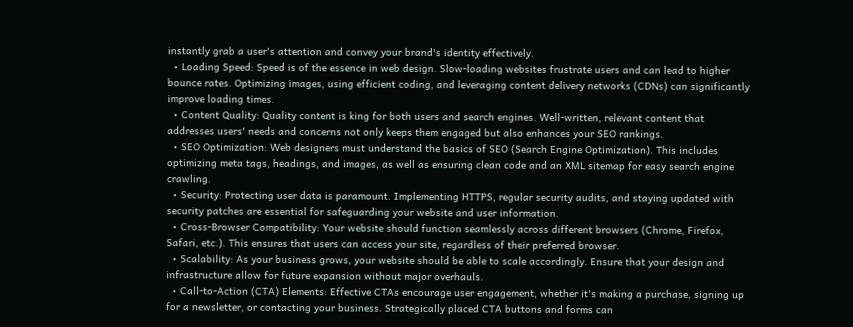instantly grab a user's attention and convey your brand's identity effectively.
  • Loading Speed: Speed is of the essence in web design. Slow-loading websites frustrate users and can lead to higher bounce rates. Optimizing images, using efficient coding, and leveraging content delivery networks (CDNs) can significantly improve loading times.
  • Content Quality: Quality content is king for both users and search engines. Well-written, relevant content that addresses users' needs and concerns not only keeps them engaged but also enhances your SEO rankings.
  • SEO Optimization: Web designers must understand the basics of SEO (Search Engine Optimization). This includes optimizing meta tags, headings, and images, as well as ensuring clean code and an XML sitemap for easy search engine crawling.
  • Security: Protecting user data is paramount. Implementing HTTPS, regular security audits, and staying updated with security patches are essential for safeguarding your website and user information.
  • Cross-Browser Compatibility: Your website should function seamlessly across different browsers (Chrome, Firefox, Safari, etc.). This ensures that users can access your site, regardless of their preferred browser.
  • Scalability: As your business grows, your website should be able to scale accordingly. Ensure that your design and infrastructure allow for future expansion without major overhauls.
  • Call-to-Action (CTA) Elements: Effective CTAs encourage user engagement, whether it's making a purchase, signing up for a newsletter, or contacting your business. Strategically placed CTA buttons and forms can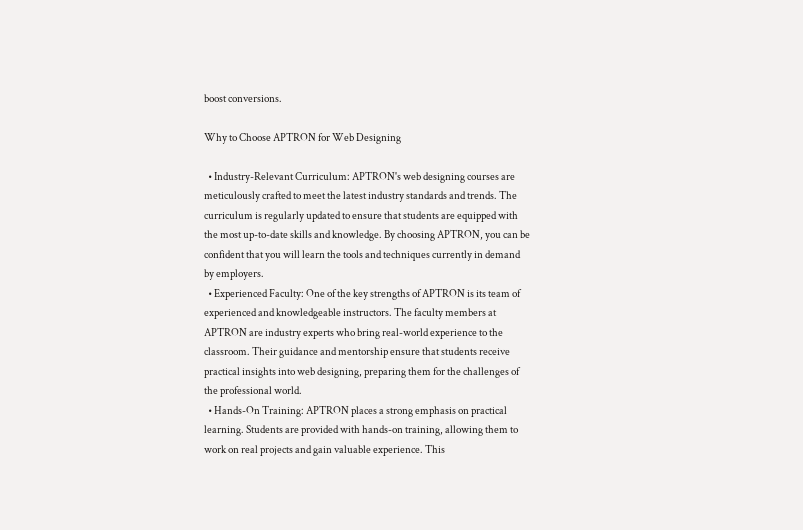boost conversions.

Why to Choose APTRON for Web Designing

  • Industry-Relevant Curriculum: APTRON's web designing courses are meticulously crafted to meet the latest industry standards and trends. The curriculum is regularly updated to ensure that students are equipped with the most up-to-date skills and knowledge. By choosing APTRON, you can be confident that you will learn the tools and techniques currently in demand by employers.
  • Experienced Faculty: One of the key strengths of APTRON is its team of experienced and knowledgeable instructors. The faculty members at APTRON are industry experts who bring real-world experience to the classroom. Their guidance and mentorship ensure that students receive practical insights into web designing, preparing them for the challenges of the professional world.
  • Hands-On Training: APTRON places a strong emphasis on practical learning. Students are provided with hands-on training, allowing them to work on real projects and gain valuable experience. This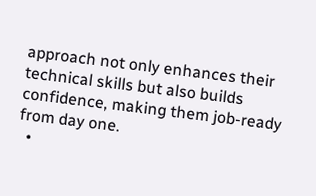approach not only enhances their technical skills but also builds confidence, making them job-ready from day one.
  •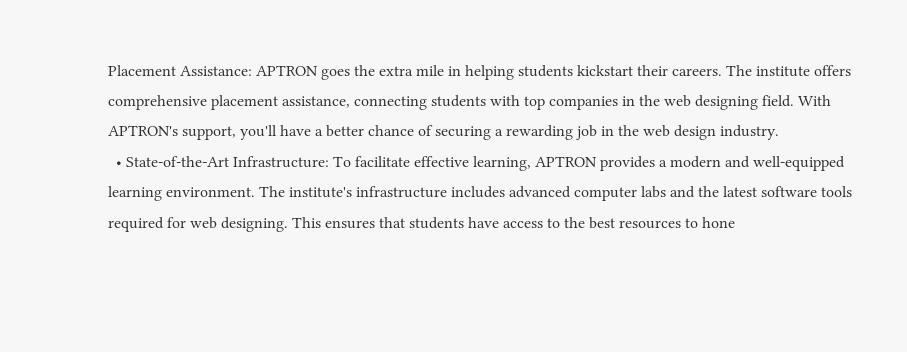Placement Assistance: APTRON goes the extra mile in helping students kickstart their careers. The institute offers comprehensive placement assistance, connecting students with top companies in the web designing field. With APTRON's support, you'll have a better chance of securing a rewarding job in the web design industry.
  • State-of-the-Art Infrastructure: To facilitate effective learning, APTRON provides a modern and well-equipped learning environment. The institute's infrastructure includes advanced computer labs and the latest software tools required for web designing. This ensures that students have access to the best resources to hone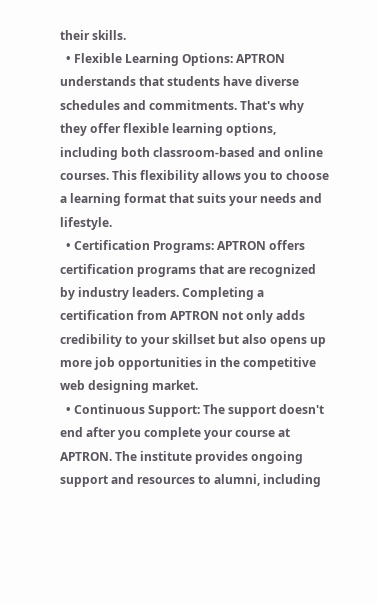their skills.
  • Flexible Learning Options: APTRON understands that students have diverse schedules and commitments. That's why they offer flexible learning options, including both classroom-based and online courses. This flexibility allows you to choose a learning format that suits your needs and lifestyle.
  • Certification Programs: APTRON offers certification programs that are recognized by industry leaders. Completing a certification from APTRON not only adds credibility to your skillset but also opens up more job opportunities in the competitive web designing market.
  • Continuous Support: The support doesn't end after you complete your course at APTRON. The institute provides ongoing support and resources to alumni, including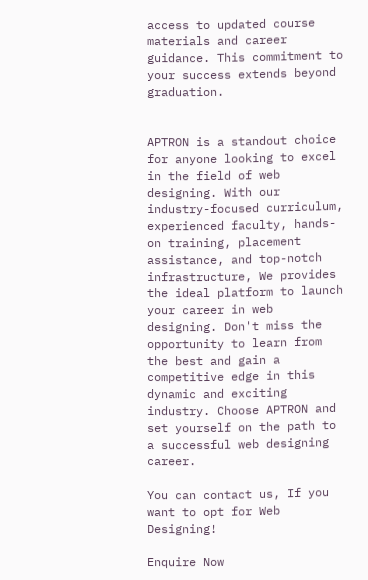access to updated course materials and career guidance. This commitment to your success extends beyond graduation.


APTRON is a standout choice for anyone looking to excel in the field of web designing. With our industry-focused curriculum, experienced faculty, hands-on training, placement assistance, and top-notch infrastructure, We provides the ideal platform to launch your career in web designing. Don't miss the opportunity to learn from the best and gain a competitive edge in this dynamic and exciting industry. Choose APTRON and set yourself on the path to a successful web designing career.

You can contact us, If you want to opt for Web Designing!

Enquire Now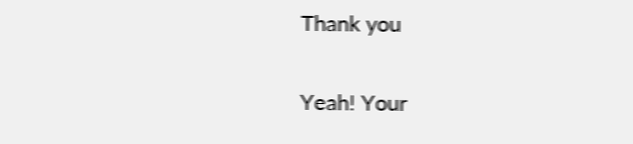Thank you

Yeah! Your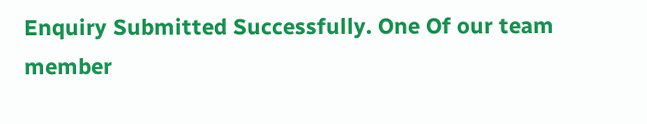Enquiry Submitted Successfully. One Of our team member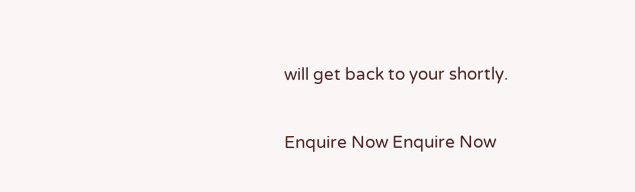will get back to your shortly.

Enquire Now Enquire Now